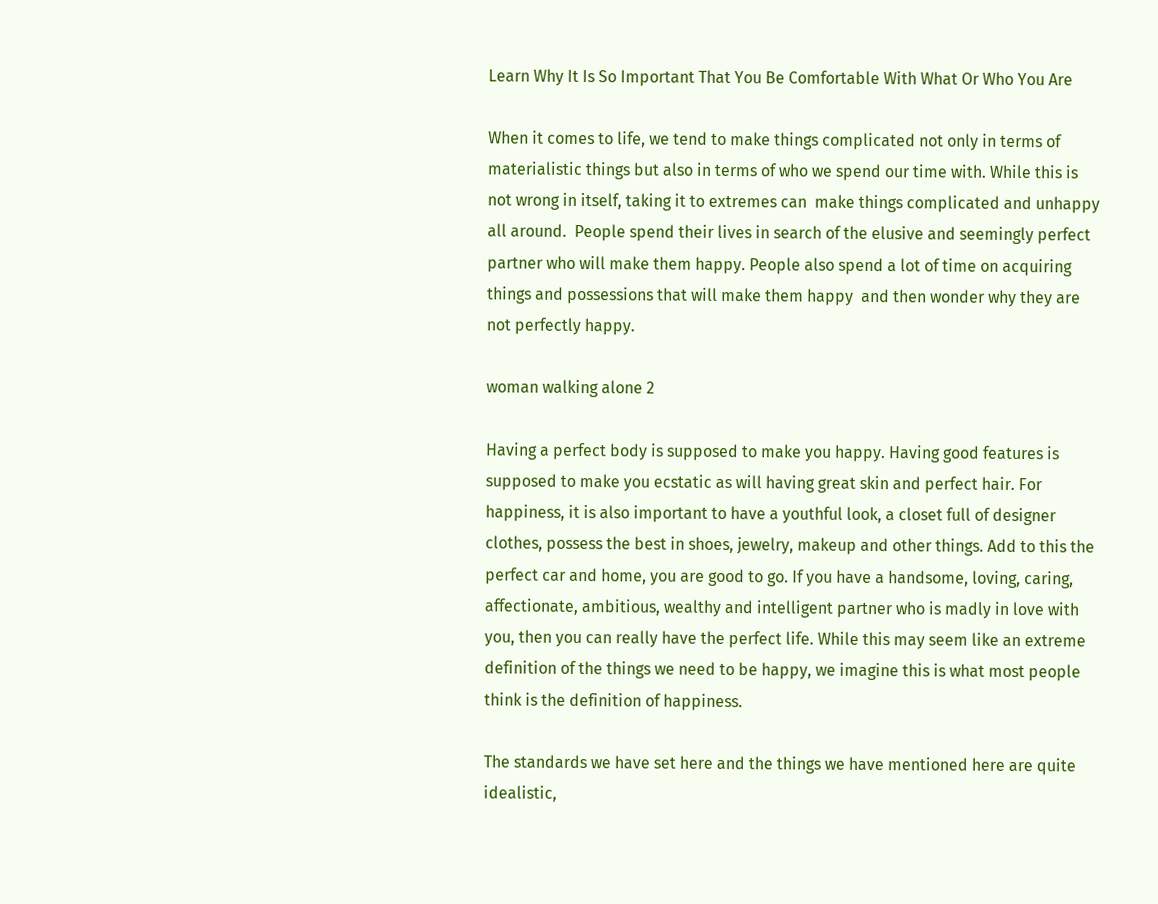Learn Why It Is So Important That You Be Comfortable With What Or Who You Are

When it comes to life, we tend to make things complicated not only in terms of materialistic things but also in terms of who we spend our time with. While this is not wrong in itself, taking it to extremes can  make things complicated and unhappy all around.  People spend their lives in search of the elusive and seemingly perfect partner who will make them happy. People also spend a lot of time on acquiring things and possessions that will make them happy  and then wonder why they are not perfectly happy.

woman walking alone 2

Having a perfect body is supposed to make you happy. Having good features is supposed to make you ecstatic as will having great skin and perfect hair. For happiness, it is also important to have a youthful look, a closet full of designer clothes, possess the best in shoes, jewelry, makeup and other things. Add to this the perfect car and home, you are good to go. If you have a handsome, loving, caring, affectionate, ambitious, wealthy and intelligent partner who is madly in love with you, then you can really have the perfect life. While this may seem like an extreme definition of the things we need to be happy, we imagine this is what most people think is the definition of happiness.

The standards we have set here and the things we have mentioned here are quite idealistic,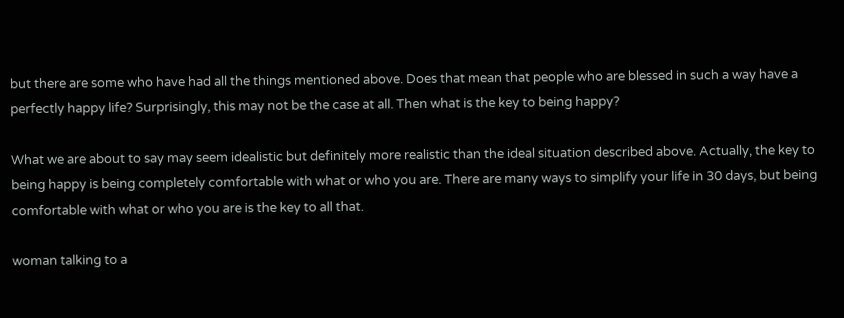but there are some who have had all the things mentioned above. Does that mean that people who are blessed in such a way have a perfectly happy life? Surprisingly, this may not be the case at all. Then what is the key to being happy?

What we are about to say may seem idealistic but definitely more realistic than the ideal situation described above. Actually, the key to being happy is being completely comfortable with what or who you are. There are many ways to simplify your life in 30 days, but being comfortable with what or who you are is the key to all that.

woman talking to a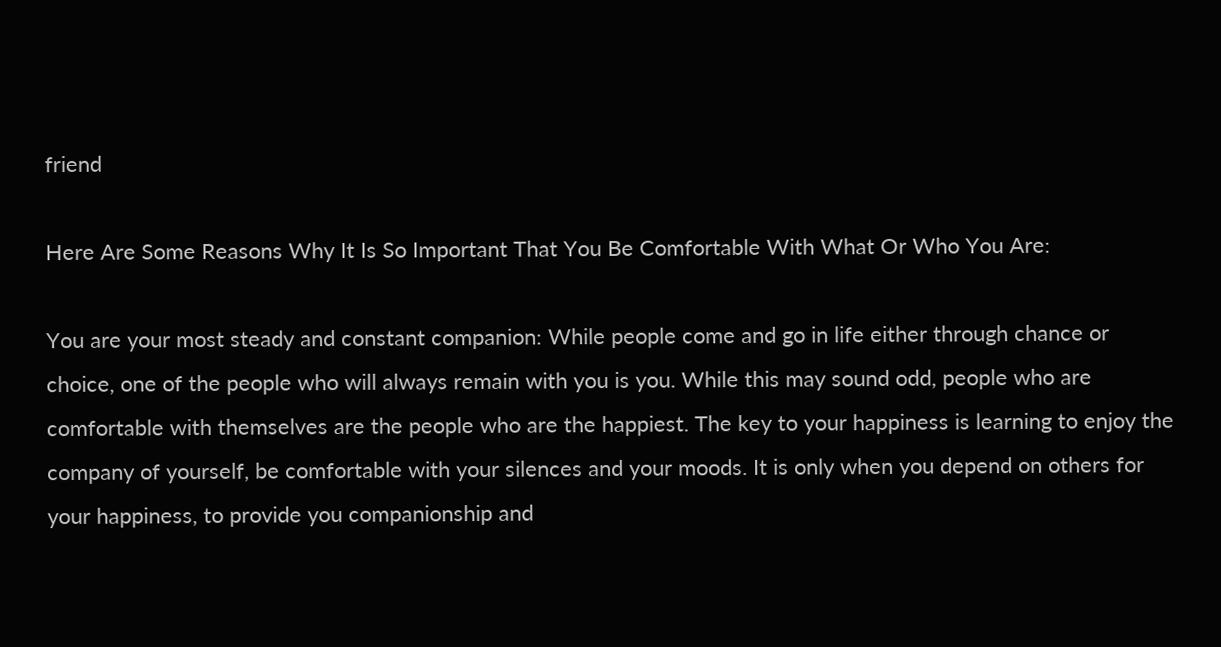friend

Here Are Some Reasons Why It Is So Important That You Be Comfortable With What Or Who You Are:

You are your most steady and constant companion: While people come and go in life either through chance or choice, one of the people who will always remain with you is you. While this may sound odd, people who are comfortable with themselves are the people who are the happiest. The key to your happiness is learning to enjoy the company of yourself, be comfortable with your silences and your moods. It is only when you depend on others for your happiness, to provide you companionship and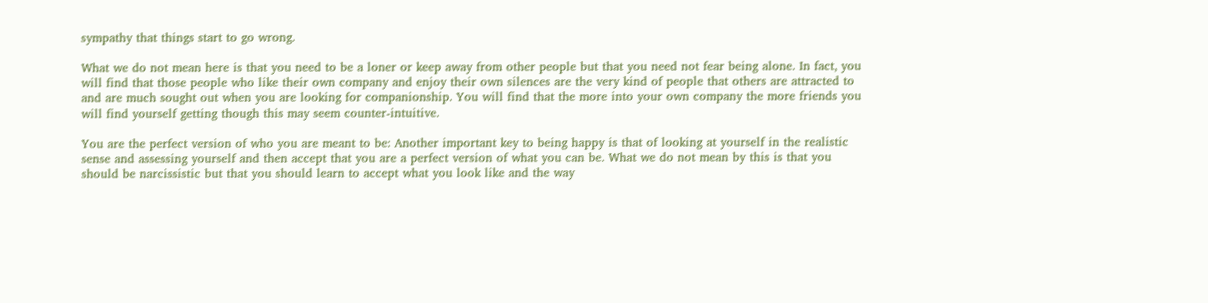sympathy that things start to go wrong.

What we do not mean here is that you need to be a loner or keep away from other people but that you need not fear being alone. In fact, you will find that those people who like their own company and enjoy their own silences are the very kind of people that others are attracted to and are much sought out when you are looking for companionship. You will find that the more into your own company the more friends you will find yourself getting though this may seem counter-intuitive.

You are the perfect version of who you are meant to be: Another important key to being happy is that of looking at yourself in the realistic sense and assessing yourself and then accept that you are a perfect version of what you can be. What we do not mean by this is that you should be narcissistic but that you should learn to accept what you look like and the way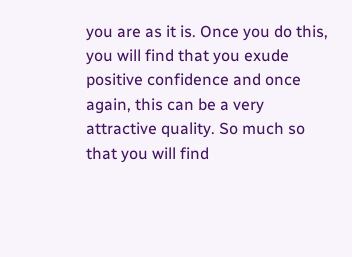you are as it is. Once you do this, you will find that you exude positive confidence and once again, this can be a very attractive quality. So much so that you will find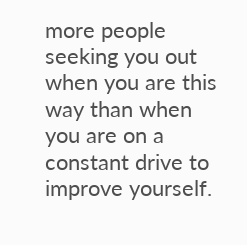more people seeking you out when you are this way than when you are on a constant drive to improve yourself.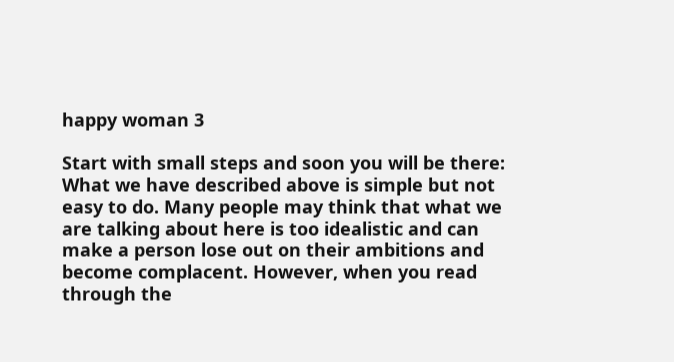happy woman 3

Start with small steps and soon you will be there: What we have described above is simple but not easy to do. Many people may think that what we are talking about here is too idealistic and can make a person lose out on their ambitions and become complacent. However, when you read through the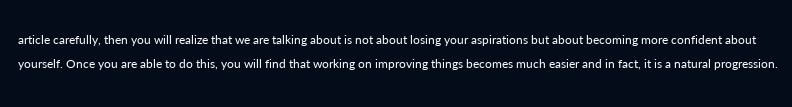article carefully, then you will realize that we are talking about is not about losing your aspirations but about becoming more confident about yourself. Once you are able to do this, you will find that working on improving things becomes much easier and in fact, it is a natural progression.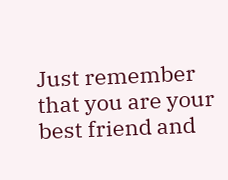Just remember that you are your best friend and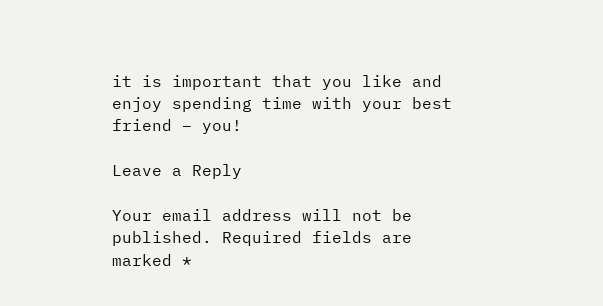it is important that you like and enjoy spending time with your best friend – you!

Leave a Reply

Your email address will not be published. Required fields are marked *